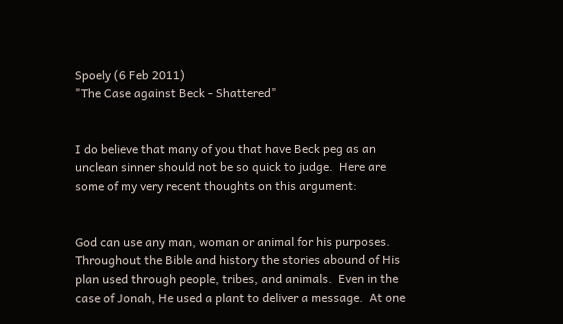Spoely (6 Feb 2011)
"The Case against Beck - Shattered"


I do believe that many of you that have Beck peg as an unclean sinner should not be so quick to judge.  Here are some of my very recent thoughts on this argument:


God can use any man, woman or animal for his purposes.  Throughout the Bible and history the stories abound of His plan used through people, tribes, and animals.  Even in the case of Jonah, He used a plant to deliver a message.  At one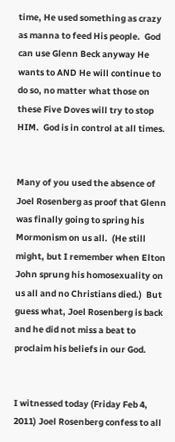time, He used something as crazy as manna to feed His people.  God can use Glenn Beck anyway He wants to AND He will continue to do so, no matter what those on these Five Doves will try to stop HIM.  God is in control at all times.


Many of you used the absence of Joel Rosenberg as proof that Glenn was finally going to spring his Mormonism on us all.  (He still might, but I remember when Elton John sprung his homosexuality on us all and no Christians died.)  But guess what, Joel Rosenberg is back and he did not miss a beat to proclaim his beliefs in our God.


I witnessed today (Friday Feb 4, 2011) Joel Rosenberg confess to all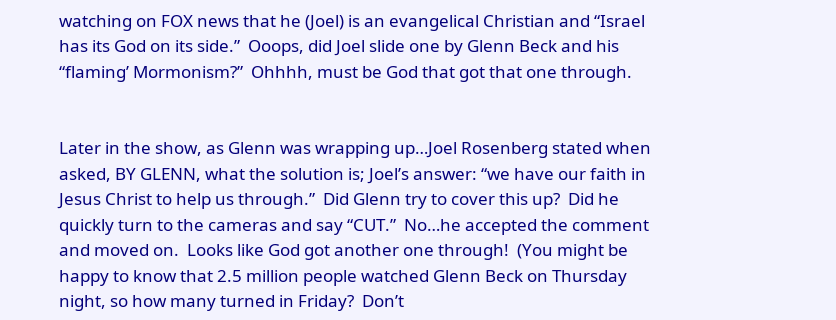watching on FOX news that he (Joel) is an evangelical Christian and “Israel has its God on its side.”  Ooops, did Joel slide one by Glenn Beck and his “flaming’ Mormonism?”  Ohhhh, must be God that got that one through.


Later in the show, as Glenn was wrapping up…Joel Rosenberg stated when asked, BY GLENN, what the solution is; Joel’s answer: “we have our faith in Jesus Christ to help us through.”  Did Glenn try to cover this up?  Did he quickly turn to the cameras and say “CUT.”  No…he accepted the comment and moved on.  Looks like God got another one through!  (You might be happy to know that 2.5 million people watched Glenn Beck on Thursday night, so how many turned in Friday?  Don’t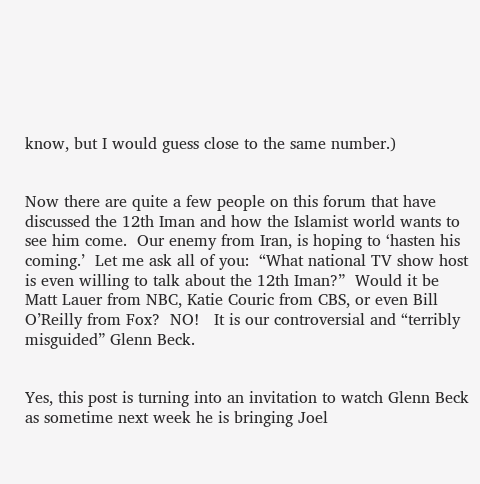know, but I would guess close to the same number.)


Now there are quite a few people on this forum that have discussed the 12th Iman and how the Islamist world wants to see him come.  Our enemy from Iran, is hoping to ‘hasten his coming.’  Let me ask all of you:  “What national TV show host is even willing to talk about the 12th Iman?”  Would it be Matt Lauer from NBC, Katie Couric from CBS, or even Bill O’Reilly from Fox?  NO!   It is our controversial and “terribly misguided” Glenn Beck.


Yes, this post is turning into an invitation to watch Glenn Beck as sometime next week he is bringing Joel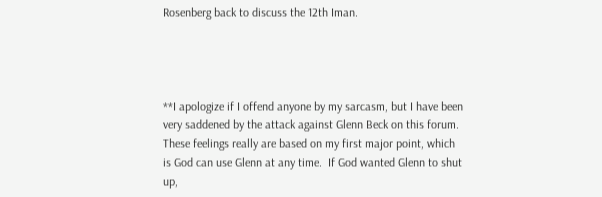Rosenberg back to discuss the 12th Iman.




**I apologize if I offend anyone by my sarcasm, but I have been very saddened by the attack against Glenn Beck on this forum.  These feelings really are based on my first major point, which is God can use Glenn at any time.  If God wanted Glenn to shut up,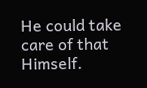He could take care of that Himself.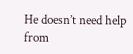He doesn’t need help from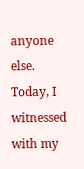anyone else.  Today, I witnessed with my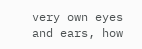very own eyes and ears, how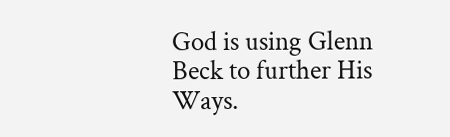God is using Glenn Beck to further His Ways.